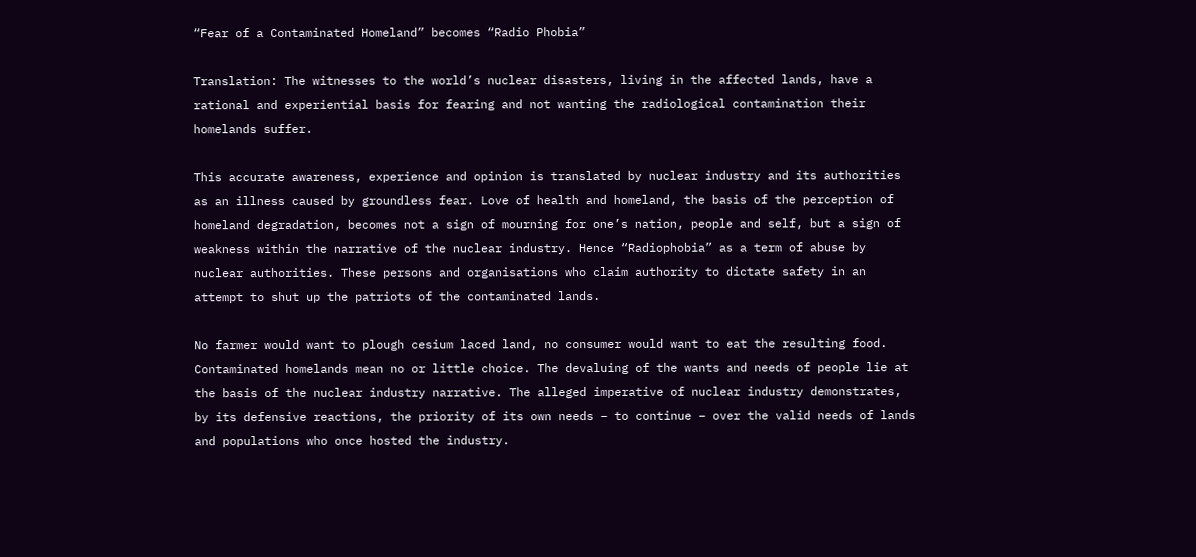“Fear of a Contaminated Homeland” becomes “Radio Phobia”

Translation: The witnesses to the world’s nuclear disasters, living in the affected lands, have a rational and experiential basis for fearing and not wanting the radiological contamination their homelands suffer.

This accurate awareness, experience and opinion is translated by nuclear industry and its authorities as an illness caused by groundless fear. Love of health and homeland, the basis of the perception of homeland degradation, becomes not a sign of mourning for one’s nation, people and self, but a sign of weakness within the narrative of the nuclear industry. Hence “Radiophobia” as a term of abuse by nuclear authorities. These persons and organisations who claim authority to dictate safety in an attempt to shut up the patriots of the contaminated lands.

No farmer would want to plough cesium laced land, no consumer would want to eat the resulting food. Contaminated homelands mean no or little choice. The devaluing of the wants and needs of people lie at the basis of the nuclear industry narrative. The alleged imperative of nuclear industry demonstrates, by its defensive reactions, the priority of its own needs – to continue – over the valid needs of lands and populations who once hosted the industry.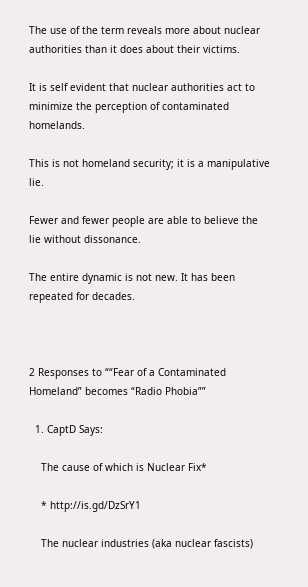The use of the term reveals more about nuclear authorities than it does about their victims.

It is self evident that nuclear authorities act to minimize the perception of contaminated homelands.

This is not homeland security; it is a manipulative lie.

Fewer and fewer people are able to believe the lie without dissonance.

The entire dynamic is not new. It has been repeated for decades.



2 Responses to ““Fear of a Contaminated Homeland” becomes “Radio Phobia””

  1. CaptD Says:

    The cause of which is Nuclear Fix*

    * http://is.gd/DzSrY1

    The nuclear industries (aka nuclear fascists)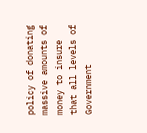policy of donating massive amounts of money to insure that all levels of Government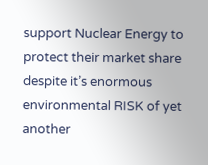support Nuclear Energy to protect their market share despite it’s enormous environmental RISK of yet another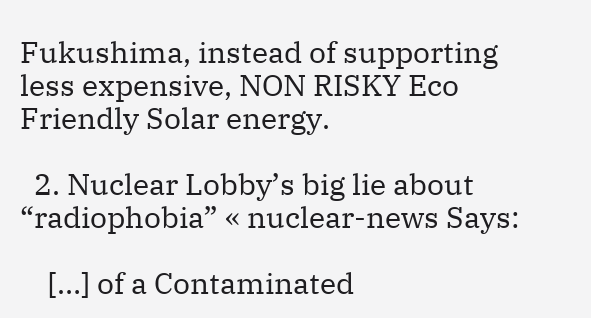Fukushima, instead of supporting less expensive, NON RISKY Eco Friendly Solar energy.

  2. Nuclear Lobby’s big lie about “radiophobia” « nuclear-news Says:

    […] of a Contaminated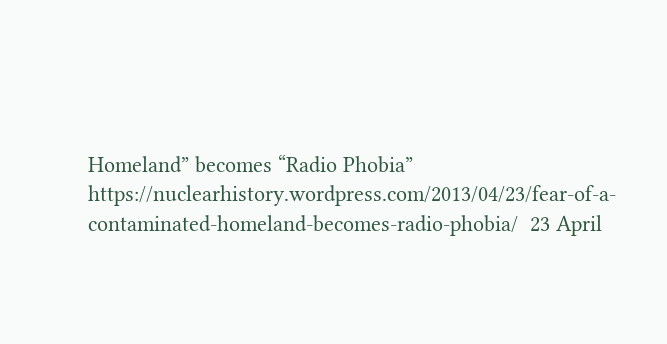Homeland” becomes “Radio Phobia” https://nuclearhistory.wordpress.com/2013/04/23/fear-of-a-contaminated-homeland-becomes-radio-phobia/  23 April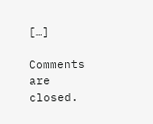[…]

Comments are closed.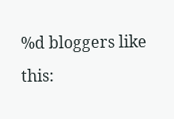%d bloggers like this: